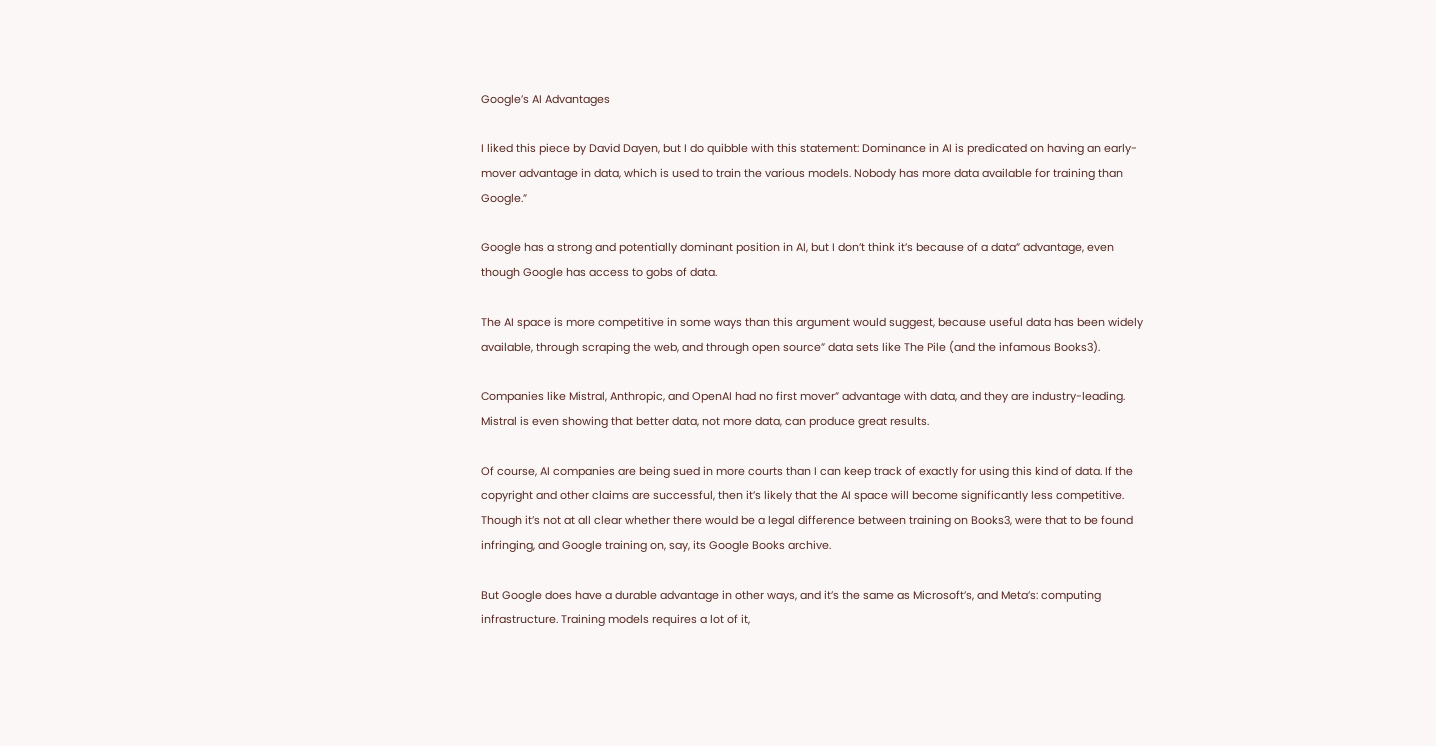Google’s AI Advantages

I liked this piece by David Dayen, but I do quibble with this statement: Dominance in AI is predicated on having an early-mover advantage in data, which is used to train the various models. Nobody has more data available for training than Google.”

Google has a strong and potentially dominant position in AI, but I don’t think it’s because of a data” advantage, even though Google has access to gobs of data.

The AI space is more competitive in some ways than this argument would suggest, because useful data has been widely available, through scraping the web, and through open source” data sets like The Pile (and the infamous Books3).

Companies like Mistral, Anthropic, and OpenAI had no first mover” advantage with data, and they are industry-leading. Mistral is even showing that better data, not more data, can produce great results.

Of course, AI companies are being sued in more courts than I can keep track of exactly for using this kind of data. If the copyright and other claims are successful, then it’s likely that the AI space will become significantly less competitive. Though it’s not at all clear whether there would be a legal difference between training on Books3, were that to be found infringing, and Google training on, say, its Google Books archive.

But Google does have a durable advantage in other ways, and it’s the same as Microsoft’s, and Meta’s: computing infrastructure. Training models requires a lot of it,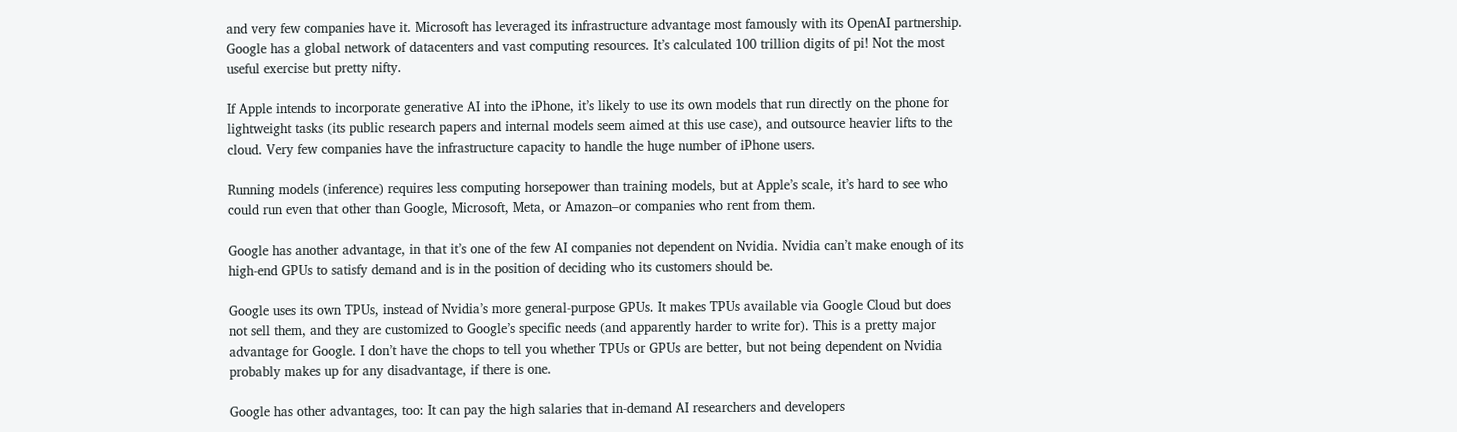and very few companies have it. Microsoft has leveraged its infrastructure advantage most famously with its OpenAI partnership. Google has a global network of datacenters and vast computing resources. It’s calculated 100 trillion digits of pi! Not the most useful exercise but pretty nifty.

If Apple intends to incorporate generative AI into the iPhone, it’s likely to use its own models that run directly on the phone for lightweight tasks (its public research papers and internal models seem aimed at this use case), and outsource heavier lifts to the cloud. Very few companies have the infrastructure capacity to handle the huge number of iPhone users.

Running models (inference) requires less computing horsepower than training models, but at Apple’s scale, it’s hard to see who could run even that other than Google, Microsoft, Meta, or Amazon–or companies who rent from them.

Google has another advantage, in that it’s one of the few AI companies not dependent on Nvidia. Nvidia can’t make enough of its high-end GPUs to satisfy demand and is in the position of deciding who its customers should be.

Google uses its own TPUs, instead of Nvidia’s more general-purpose GPUs. It makes TPUs available via Google Cloud but does not sell them, and they are customized to Google’s specific needs (and apparently harder to write for). This is a pretty major advantage for Google. I don’t have the chops to tell you whether TPUs or GPUs are better, but not being dependent on Nvidia probably makes up for any disadvantage, if there is one.

Google has other advantages, too: It can pay the high salaries that in-demand AI researchers and developers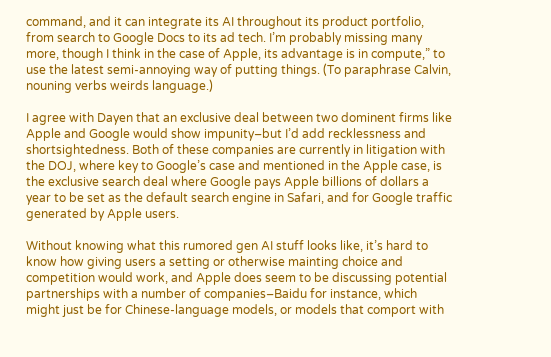command, and it can integrate its AI throughout its product portfolio, from search to Google Docs to its ad tech. I’m probably missing many more, though I think in the case of Apple, its advantage is in compute,” to use the latest semi-annoying way of putting things. (To paraphrase Calvin, nouning verbs weirds language.)

I agree with Dayen that an exclusive deal between two dominent firms like Apple and Google would show impunity–but I’d add recklessness and shortsightedness. Both of these companies are currently in litigation with the DOJ, where key to Google’s case and mentioned in the Apple case, is the exclusive search deal where Google pays Apple billions of dollars a year to be set as the default search engine in Safari, and for Google traffic generated by Apple users.

Without knowing what this rumored gen AI stuff looks like, it’s hard to know how giving users a setting or otherwise mainting choice and competition would work, and Apple does seem to be discussing potential partnerships with a number of companies–Baidu for instance, which might just be for Chinese-language models, or models that comport with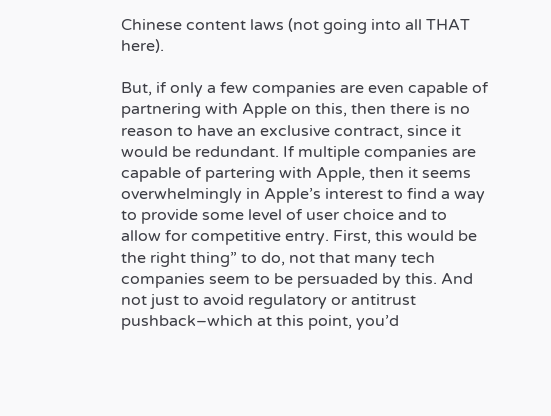Chinese content laws (not going into all THAT here).

But, if only a few companies are even capable of partnering with Apple on this, then there is no reason to have an exclusive contract, since it would be redundant. If multiple companies are capable of partering with Apple, then it seems overwhelmingly in Apple’s interest to find a way to provide some level of user choice and to allow for competitive entry. First, this would be the right thing” to do, not that many tech companies seem to be persuaded by this. And not just to avoid regulatory or antitrust pushback–which at this point, you’d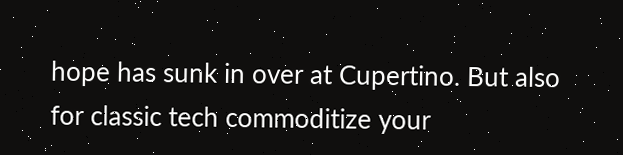hope has sunk in over at Cupertino. But also for classic tech commoditize your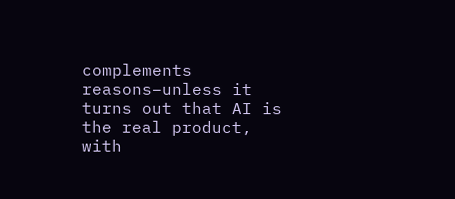complements reasons–unless it turns out that AI is the real product, with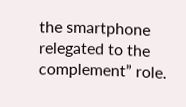the smartphone relegated to the complement” role.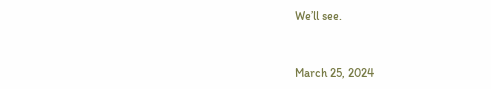We’ll see.


March 25, 2024